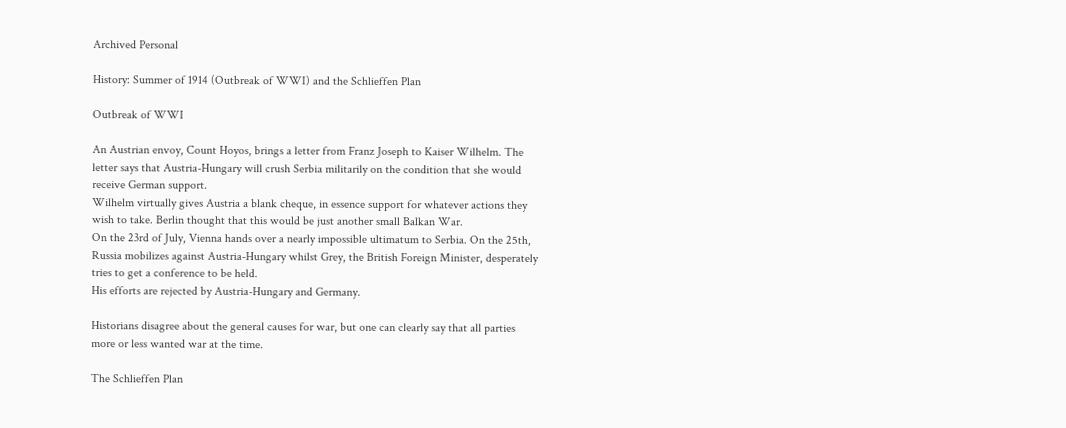Archived Personal

History: Summer of 1914 (Outbreak of WWI) and the Schlieffen Plan

Outbreak of WWI

An Austrian envoy, Count Hoyos, brings a letter from Franz Joseph to Kaiser Wilhelm. The letter says that Austria-Hungary will crush Serbia militarily on the condition that she would receive German support.
Wilhelm virtually gives Austria a blank cheque, in essence support for whatever actions they wish to take. Berlin thought that this would be just another small Balkan War.
On the 23rd of July, Vienna hands over a nearly impossible ultimatum to Serbia. On the 25th, Russia mobilizes against Austria-Hungary whilst Grey, the British Foreign Minister, desperately tries to get a conference to be held.
His efforts are rejected by Austria-Hungary and Germany.

Historians disagree about the general causes for war, but one can clearly say that all parties more or less wanted war at the time.

The Schlieffen Plan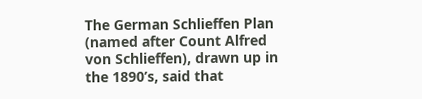The German Schlieffen Plan (named after Count Alfred von Schlieffen), drawn up in the 1890’s, said that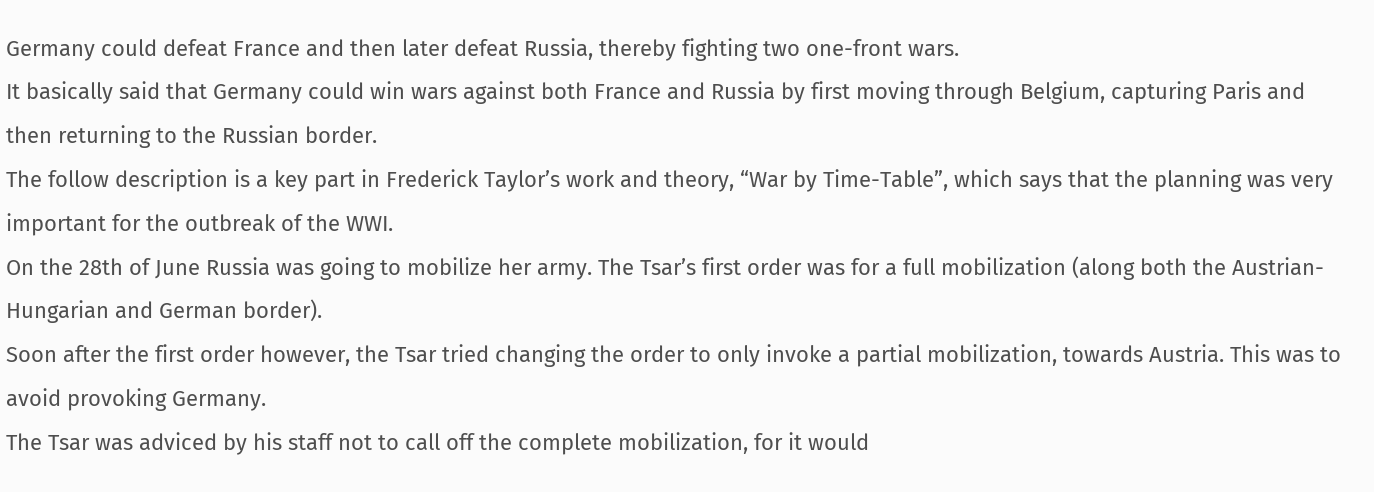Germany could defeat France and then later defeat Russia, thereby fighting two one-front wars.
It basically said that Germany could win wars against both France and Russia by first moving through Belgium, capturing Paris and then returning to the Russian border.
The follow description is a key part in Frederick Taylor’s work and theory, “War by Time-Table”, which says that the planning was very important for the outbreak of the WWI.
On the 28th of June Russia was going to mobilize her army. The Tsar’s first order was for a full mobilization (along both the Austrian-Hungarian and German border).
Soon after the first order however, the Tsar tried changing the order to only invoke a partial mobilization, towards Austria. This was to avoid provoking Germany.
The Tsar was adviced by his staff not to call off the complete mobilization, for it would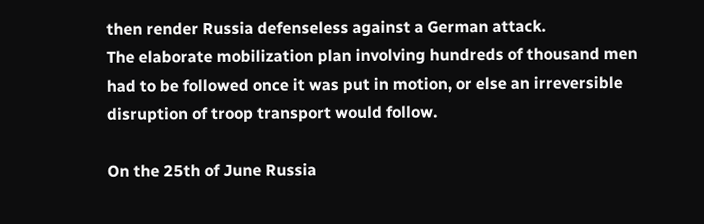then render Russia defenseless against a German attack.
The elaborate mobilization plan involving hundreds of thousand men had to be followed once it was put in motion, or else an irreversible disruption of troop transport would follow.

On the 25th of June Russia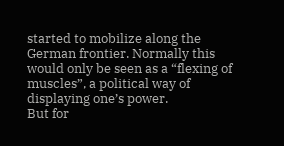started to mobilize along the German frontier. Normally this would only be seen as a “flexing of muscles”, a political way of displaying one’s power.
But for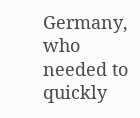Germany, who needed to quickly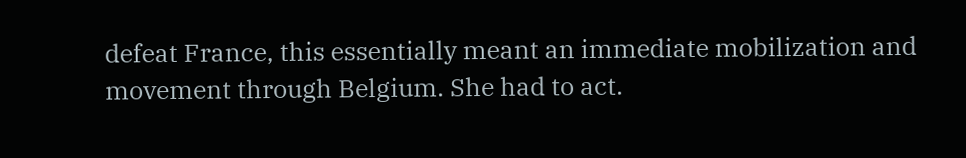defeat France, this essentially meant an immediate mobilization and movement through Belgium. She had to act.